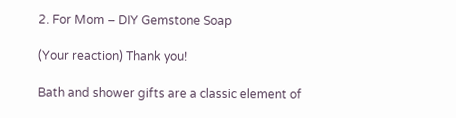2. For Mom – DIY Gemstone Soap

(Your reaction) Thank you!

Bath and shower gifts are a classic element of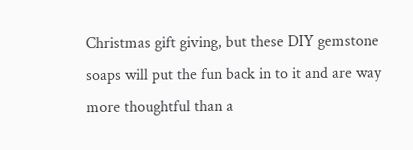Christmas gift giving, but these DIY gemstone soaps will put the fun back in to it and are way more thoughtful than a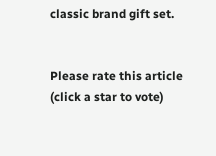classic brand gift set.


Please rate this article
(click a star to vote)